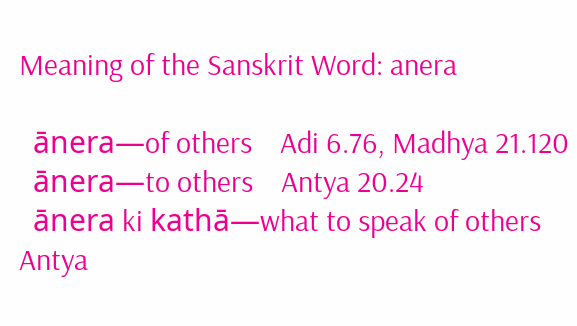Meaning of the Sanskrit Word: anera

  ānera—of others    Adi 6.76, Madhya 21.120
  ānera—to others    Antya 20.24
  ānera ki kathā—what to speak of others    Antya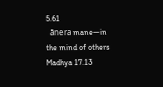5.61
  ānera mane—in the mind of others    Madhya 17.13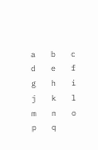a   b   c   d   e   f   g   h   i   j   k   l   m   n   o   p   q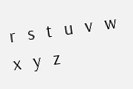r   s   t   u   v   w   x   y   z